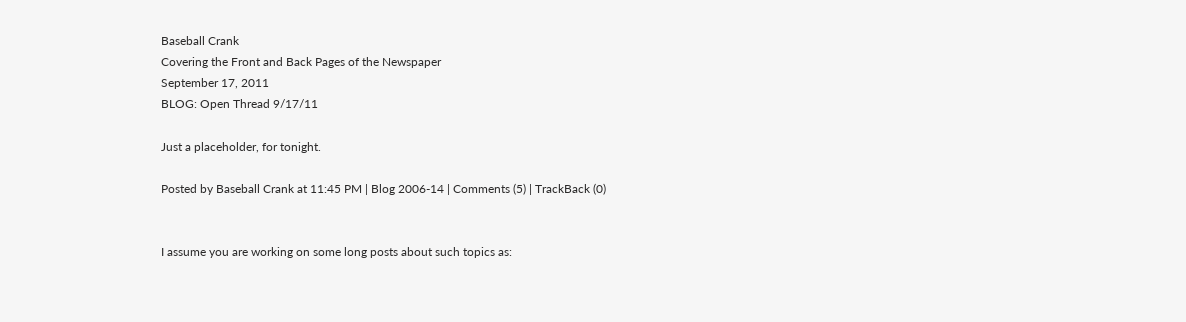Baseball Crank
Covering the Front and Back Pages of the Newspaper
September 17, 2011
BLOG: Open Thread 9/17/11

Just a placeholder, for tonight.

Posted by Baseball Crank at 11:45 PM | Blog 2006-14 | Comments (5) | TrackBack (0)


I assume you are working on some long posts about such topics as: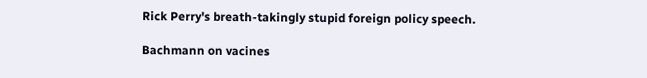Rick Perry's breath-takingly stupid foreign policy speech.

Bachmann on vacines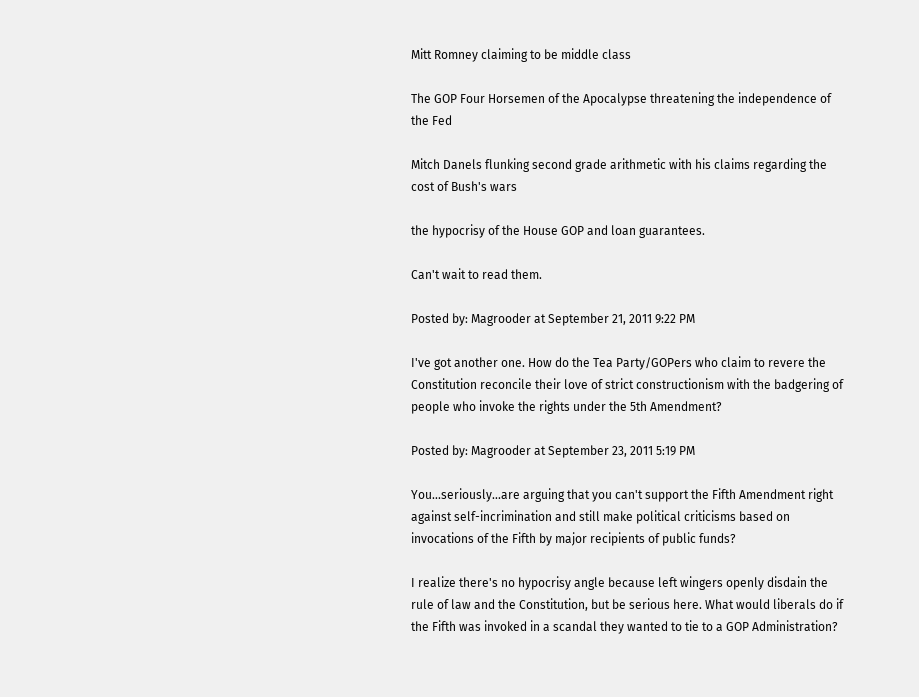Mitt Romney claiming to be middle class

The GOP Four Horsemen of the Apocalypse threatening the independence of the Fed

Mitch Danels flunking second grade arithmetic with his claims regarding the cost of Bush's wars

the hypocrisy of the House GOP and loan guarantees.

Can't wait to read them.

Posted by: Magrooder at September 21, 2011 9:22 PM

I've got another one. How do the Tea Party/GOPers who claim to revere the Constitution reconcile their love of strict constructionism with the badgering of people who invoke the rights under the 5th Amendment?

Posted by: Magrooder at September 23, 2011 5:19 PM

You...seriously...are arguing that you can't support the Fifth Amendment right against self-incrimination and still make political criticisms based on invocations of the Fifth by major recipients of public funds?

I realize there's no hypocrisy angle because left wingers openly disdain the rule of law and the Constitution, but be serious here. What would liberals do if the Fifth was invoked in a scandal they wanted to tie to a GOP Administration?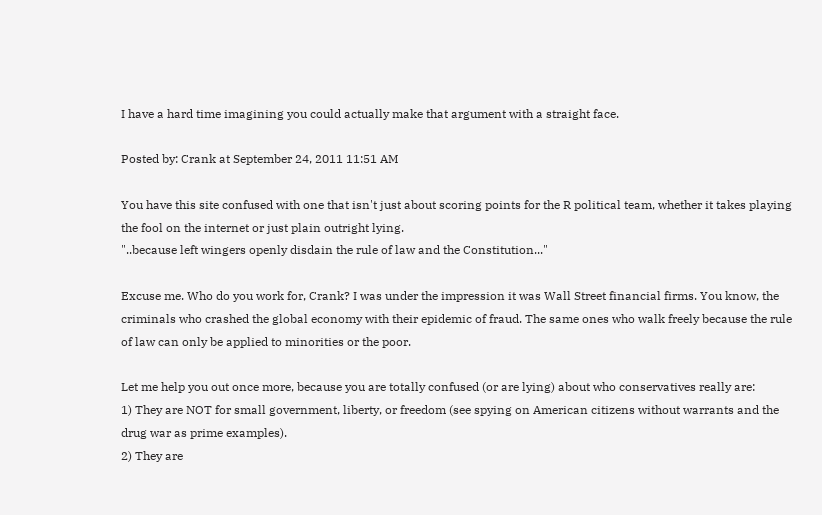I have a hard time imagining you could actually make that argument with a straight face.

Posted by: Crank at September 24, 2011 11:51 AM

You have this site confused with one that isn't just about scoring points for the R political team, whether it takes playing the fool on the internet or just plain outright lying.
"..because left wingers openly disdain the rule of law and the Constitution..."

Excuse me. Who do you work for, Crank? I was under the impression it was Wall Street financial firms. You know, the criminals who crashed the global economy with their epidemic of fraud. The same ones who walk freely because the rule of law can only be applied to minorities or the poor.

Let me help you out once more, because you are totally confused (or are lying) about who conservatives really are:
1) They are NOT for small government, liberty, or freedom (see spying on American citizens without warrants and the drug war as prime examples).
2) They are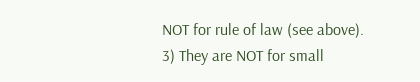NOT for rule of law (see above).
3) They are NOT for small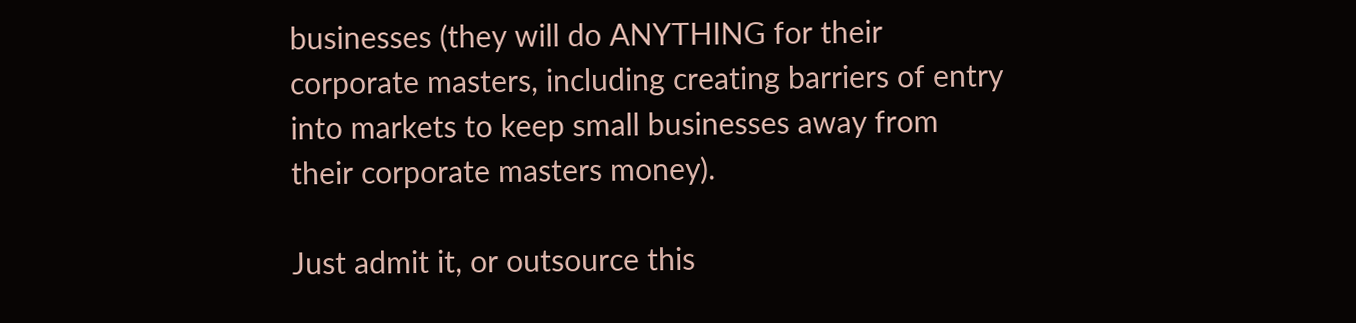businesses (they will do ANYTHING for their corporate masters, including creating barriers of entry into markets to keep small businesses away from their corporate masters money).

Just admit it, or outsource this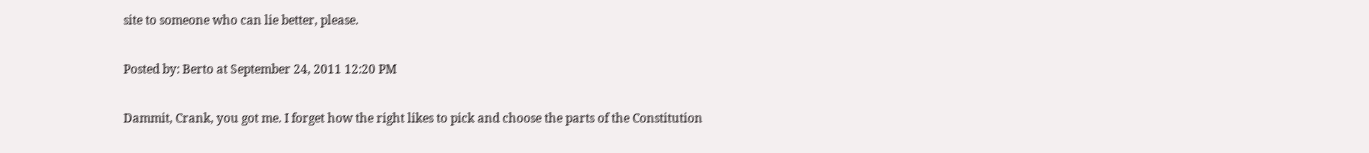site to someone who can lie better, please.

Posted by: Berto at September 24, 2011 12:20 PM

Dammit, Crank, you got me. I forget how the right likes to pick and choose the parts of the Constitution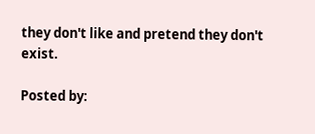they don't like and pretend they don't exist.

Posted by: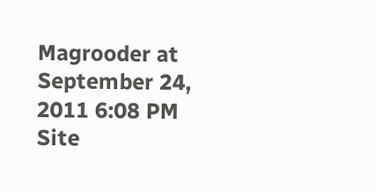Magrooder at September 24, 2011 6:08 PM
Site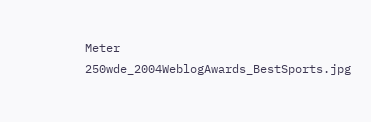Meter 250wde_2004WeblogAwards_BestSports.jpg